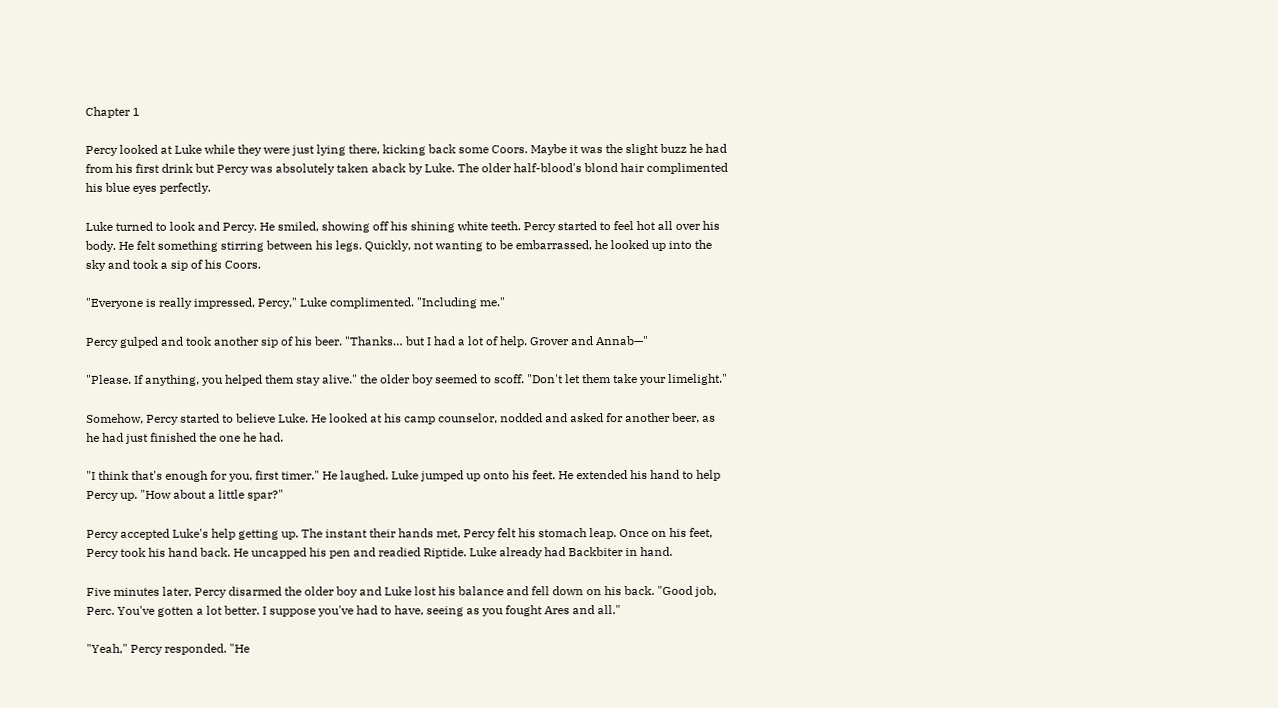Chapter 1

Percy looked at Luke while they were just lying there, kicking back some Coors. Maybe it was the slight buzz he had from his first drink but Percy was absolutely taken aback by Luke. The older half-blood's blond hair complimented his blue eyes perfectly.

Luke turned to look and Percy. He smiled, showing off his shining white teeth. Percy started to feel hot all over his body. He felt something stirring between his legs. Quickly, not wanting to be embarrassed, he looked up into the sky and took a sip of his Coors.

"Everyone is really impressed, Percy," Luke complimented. "Including me."

Percy gulped and took another sip of his beer. "Thanks… but I had a lot of help. Grover and Annab—"

"Please. If anything, you helped them stay alive." the older boy seemed to scoff. "Don't let them take your limelight."

Somehow, Percy started to believe Luke. He looked at his camp counselor, nodded and asked for another beer, as he had just finished the one he had.

"I think that's enough for you, first timer." He laughed. Luke jumped up onto his feet. He extended his hand to help Percy up. "How about a little spar?"

Percy accepted Luke's help getting up. The instant their hands met, Percy felt his stomach leap. Once on his feet, Percy took his hand back. He uncapped his pen and readied Riptide. Luke already had Backbiter in hand.

Five minutes later, Percy disarmed the older boy and Luke lost his balance and fell down on his back. "Good job, Perc. You've gotten a lot better. I suppose you've had to have, seeing as you fought Ares and all."

"Yeah," Percy responded. "He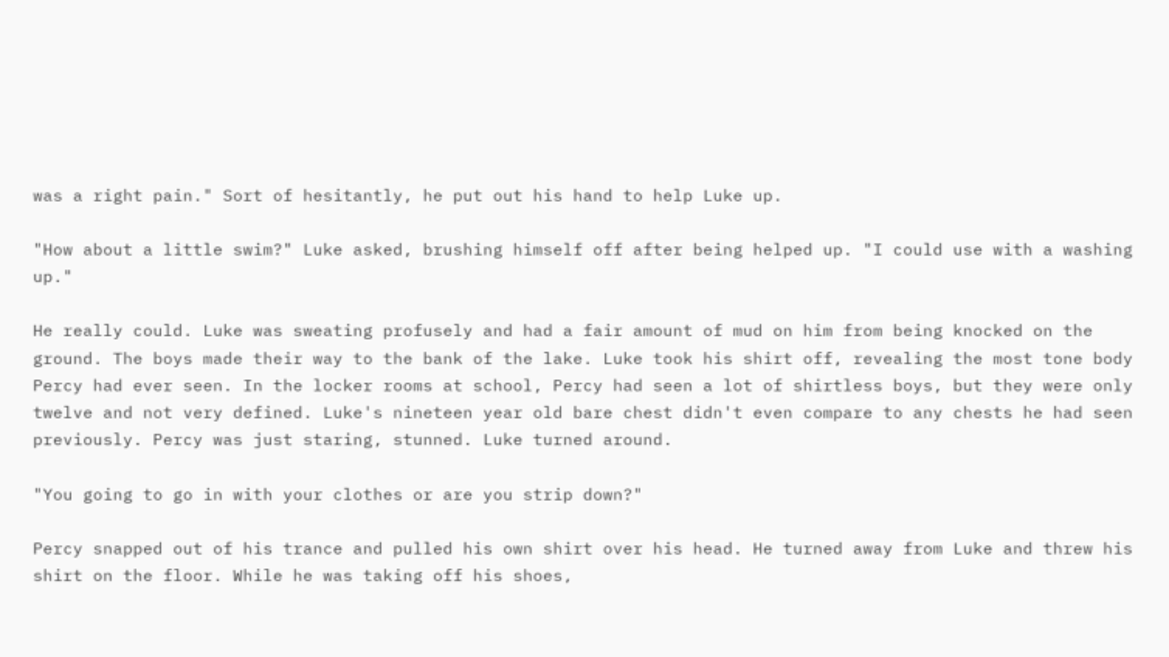was a right pain." Sort of hesitantly, he put out his hand to help Luke up.

"How about a little swim?" Luke asked, brushing himself off after being helped up. "I could use with a washing up."

He really could. Luke was sweating profusely and had a fair amount of mud on him from being knocked on the ground. The boys made their way to the bank of the lake. Luke took his shirt off, revealing the most tone body Percy had ever seen. In the locker rooms at school, Percy had seen a lot of shirtless boys, but they were only twelve and not very defined. Luke's nineteen year old bare chest didn't even compare to any chests he had seen previously. Percy was just staring, stunned. Luke turned around.

"You going to go in with your clothes or are you strip down?"

Percy snapped out of his trance and pulled his own shirt over his head. He turned away from Luke and threw his shirt on the floor. While he was taking off his shoes,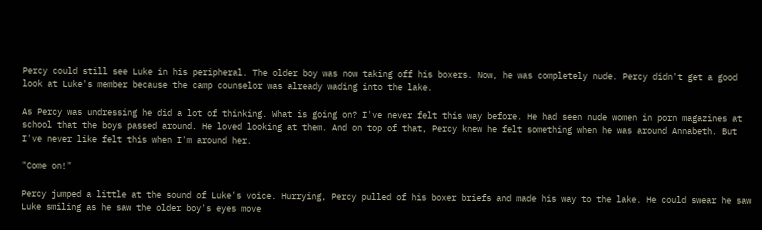Percy could still see Luke in his peripheral. The older boy was now taking off his boxers. Now, he was completely nude. Percy didn't get a good look at Luke's member because the camp counselor was already wading into the lake.

As Percy was undressing he did a lot of thinking. What is going on? I've never felt this way before. He had seen nude women in porn magazines at school that the boys passed around. He loved looking at them. And on top of that, Percy knew he felt something when he was around Annabeth. But I've never like felt this when I'm around her.

"Come on!"

Percy jumped a little at the sound of Luke's voice. Hurrying, Percy pulled of his boxer briefs and made his way to the lake. He could swear he saw Luke smiling as he saw the older boy's eyes move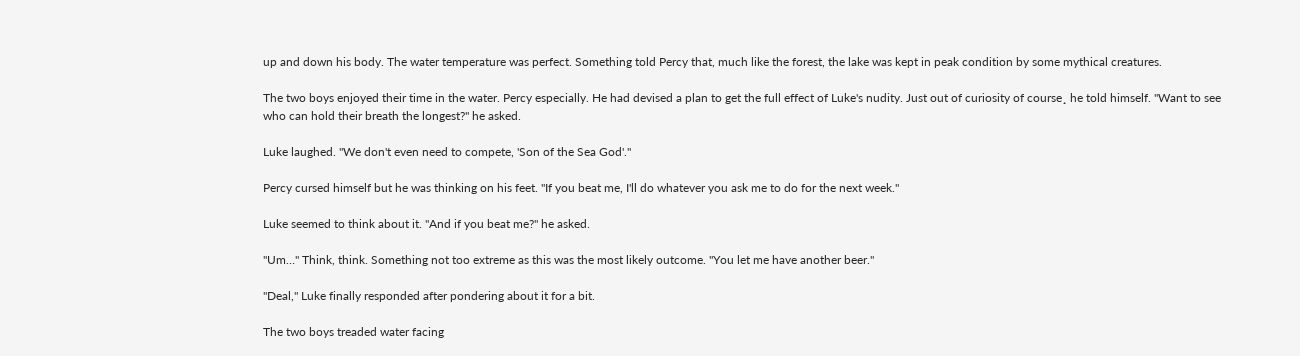up and down his body. The water temperature was perfect. Something told Percy that, much like the forest, the lake was kept in peak condition by some mythical creatures.

The two boys enjoyed their time in the water. Percy especially. He had devised a plan to get the full effect of Luke's nudity. Just out of curiosity of course¸ he told himself. "Want to see who can hold their breath the longest?" he asked.

Luke laughed. "We don't even need to compete, 'Son of the Sea God'."

Percy cursed himself but he was thinking on his feet. "If you beat me, I'll do whatever you ask me to do for the next week."

Luke seemed to think about it. "And if you beat me?" he asked.

"Um…" Think, think. Something not too extreme as this was the most likely outcome. "You let me have another beer."

"Deal," Luke finally responded after pondering about it for a bit.

The two boys treaded water facing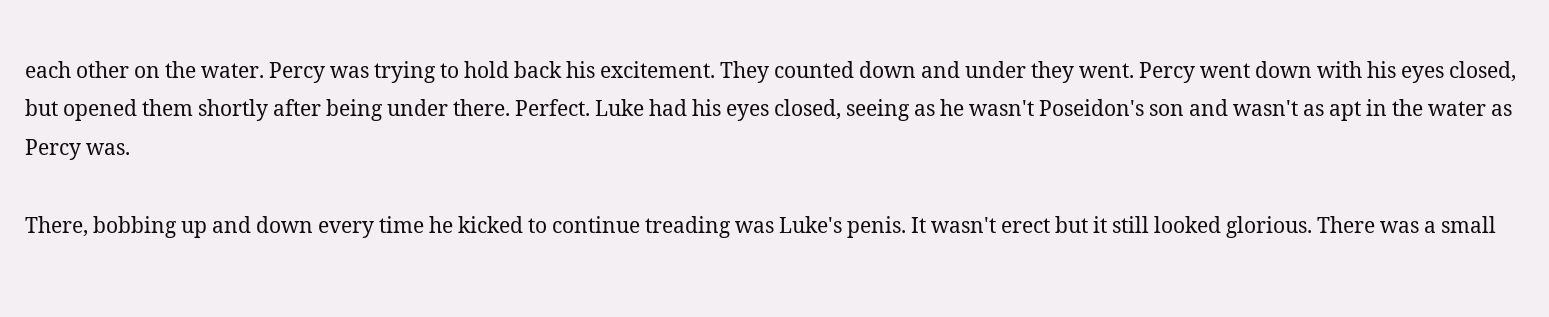each other on the water. Percy was trying to hold back his excitement. They counted down and under they went. Percy went down with his eyes closed, but opened them shortly after being under there. Perfect. Luke had his eyes closed, seeing as he wasn't Poseidon's son and wasn't as apt in the water as Percy was.

There, bobbing up and down every time he kicked to continue treading was Luke's penis. It wasn't erect but it still looked glorious. There was a small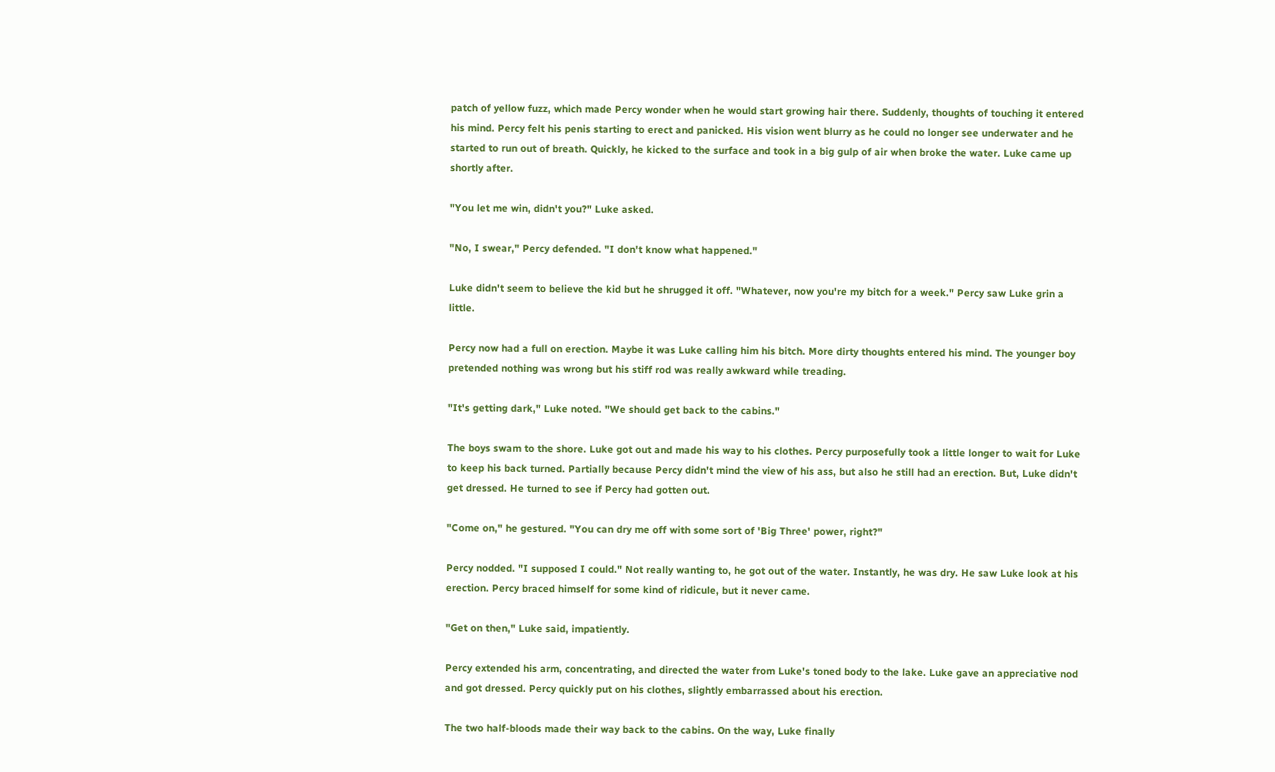patch of yellow fuzz, which made Percy wonder when he would start growing hair there. Suddenly, thoughts of touching it entered his mind. Percy felt his penis starting to erect and panicked. His vision went blurry as he could no longer see underwater and he started to run out of breath. Quickly, he kicked to the surface and took in a big gulp of air when broke the water. Luke came up shortly after.

"You let me win, didn't you?" Luke asked.

"No, I swear," Percy defended. "I don't know what happened."

Luke didn't seem to believe the kid but he shrugged it off. "Whatever, now you're my bitch for a week." Percy saw Luke grin a little.

Percy now had a full on erection. Maybe it was Luke calling him his bitch. More dirty thoughts entered his mind. The younger boy pretended nothing was wrong but his stiff rod was really awkward while treading.

"It's getting dark," Luke noted. "We should get back to the cabins."

The boys swam to the shore. Luke got out and made his way to his clothes. Percy purposefully took a little longer to wait for Luke to keep his back turned. Partially because Percy didn't mind the view of his ass, but also he still had an erection. But, Luke didn't get dressed. He turned to see if Percy had gotten out.

"Come on," he gestured. "You can dry me off with some sort of 'Big Three' power, right?"

Percy nodded. "I supposed I could." Not really wanting to, he got out of the water. Instantly, he was dry. He saw Luke look at his erection. Percy braced himself for some kind of ridicule, but it never came.

"Get on then," Luke said, impatiently.

Percy extended his arm, concentrating, and directed the water from Luke's toned body to the lake. Luke gave an appreciative nod and got dressed. Percy quickly put on his clothes, slightly embarrassed about his erection.

The two half-bloods made their way back to the cabins. On the way, Luke finally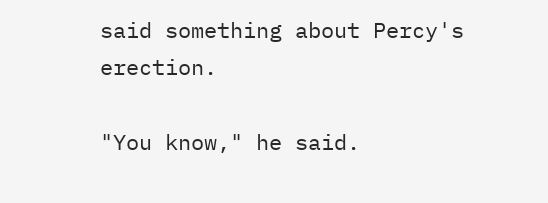said something about Percy's erection.

"You know," he said.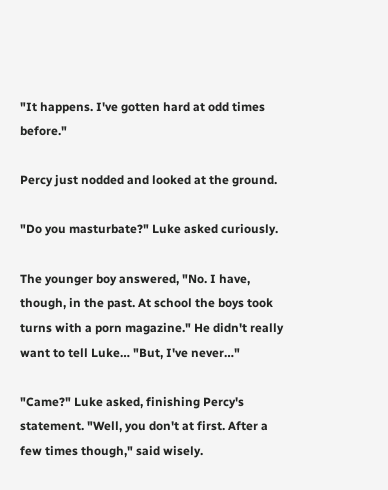"It happens. I've gotten hard at odd times before."

Percy just nodded and looked at the ground.

"Do you masturbate?" Luke asked curiously.

The younger boy answered, "No. I have, though, in the past. At school the boys took turns with a porn magazine." He didn't really want to tell Luke… "But, I've never…"

"Came?" Luke asked, finishing Percy's statement. "Well, you don't at first. After a few times though," said wisely.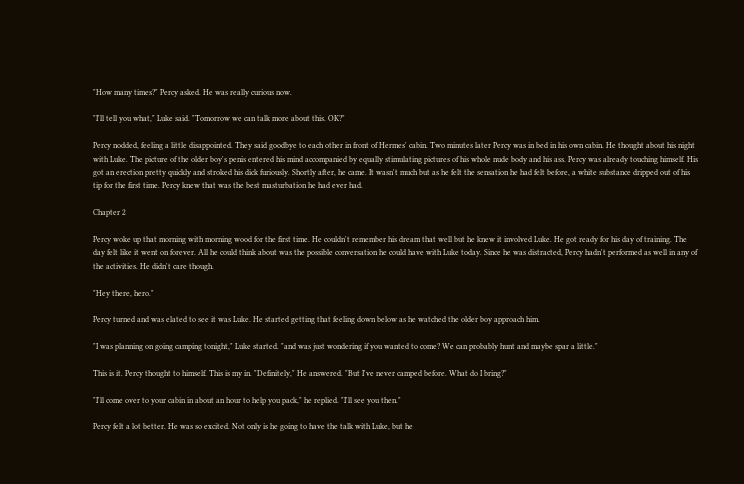"How many times?" Percy asked. He was really curious now.

"I'll tell you what," Luke said. "Tomorrow we can talk more about this. OK?"

Percy nodded, feeling a little disappointed. They said goodbye to each other in front of Hermes' cabin. Two minutes later Percy was in bed in his own cabin. He thought about his night with Luke. The picture of the older boy's penis entered his mind accompanied by equally stimulating pictures of his whole nude body and his ass. Percy was already touching himself. His got an erection pretty quickly and stroked his dick furiously. Shortly after, he came. It wasn't much but as he felt the sensation he had felt before, a white substance dripped out of his tip for the first time. Percy knew that was the best masturbation he had ever had.

Chapter 2

Percy woke up that morning with morning wood for the first time. He couldn't remember his dream that well but he knew it involved Luke. He got ready for his day of training. The day felt like it went on forever. All he could think about was the possible conversation he could have with Luke today. Since he was distracted, Percy hadn't performed as well in any of the activities. He didn't care though.

"Hey there, hero."

Percy turned and was elated to see it was Luke. He started getting that feeling down below as he watched the older boy approach him.

"I was planning on going camping tonight," Luke started. "and was just wondering if you wanted to come? We can probably hunt and maybe spar a little."

This is it. Percy thought to himself. This is my in. "Definitely," He answered. "But I've never camped before. What do I bring?"

"I'll come over to your cabin in about an hour to help you pack," he replied. "I'll see you then."

Percy felt a lot better. He was so excited. Not only is he going to have the talk with Luke, but he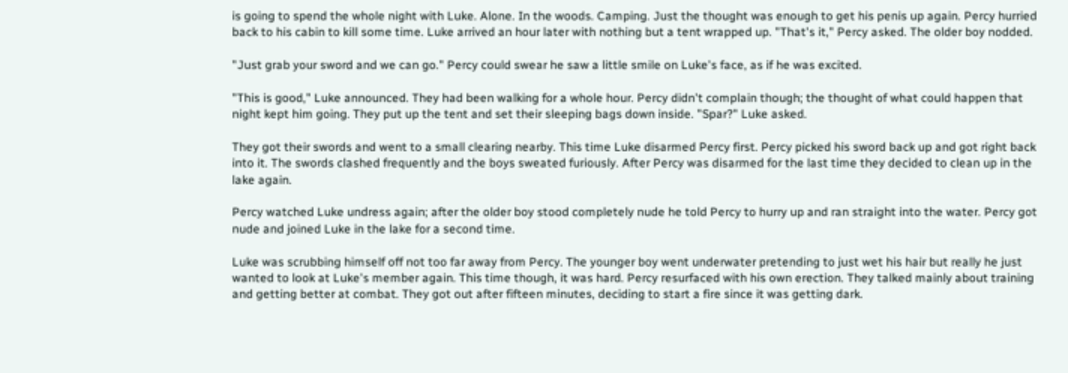is going to spend the whole night with Luke. Alone. In the woods. Camping. Just the thought was enough to get his penis up again. Percy hurried back to his cabin to kill some time. Luke arrived an hour later with nothing but a tent wrapped up. "That's it," Percy asked. The older boy nodded.

"Just grab your sword and we can go." Percy could swear he saw a little smile on Luke's face, as if he was excited.

"This is good," Luke announced. They had been walking for a whole hour. Percy didn't complain though; the thought of what could happen that night kept him going. They put up the tent and set their sleeping bags down inside. "Spar?" Luke asked.

They got their swords and went to a small clearing nearby. This time Luke disarmed Percy first. Percy picked his sword back up and got right back into it. The swords clashed frequently and the boys sweated furiously. After Percy was disarmed for the last time they decided to clean up in the lake again.

Percy watched Luke undress again; after the older boy stood completely nude he told Percy to hurry up and ran straight into the water. Percy got nude and joined Luke in the lake for a second time.

Luke was scrubbing himself off not too far away from Percy. The younger boy went underwater pretending to just wet his hair but really he just wanted to look at Luke's member again. This time though, it was hard. Percy resurfaced with his own erection. They talked mainly about training and getting better at combat. They got out after fifteen minutes, deciding to start a fire since it was getting dark.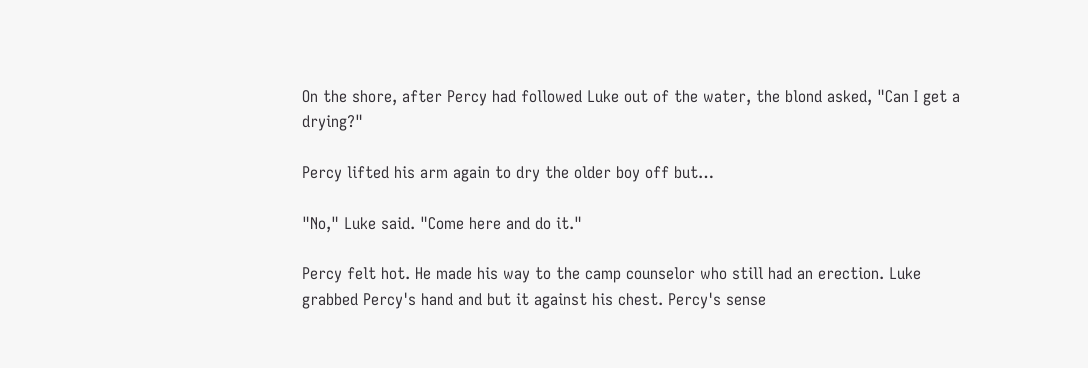On the shore, after Percy had followed Luke out of the water, the blond asked, "Can I get a drying?"

Percy lifted his arm again to dry the older boy off but…

"No," Luke said. "Come here and do it."

Percy felt hot. He made his way to the camp counselor who still had an erection. Luke grabbed Percy's hand and but it against his chest. Percy's sense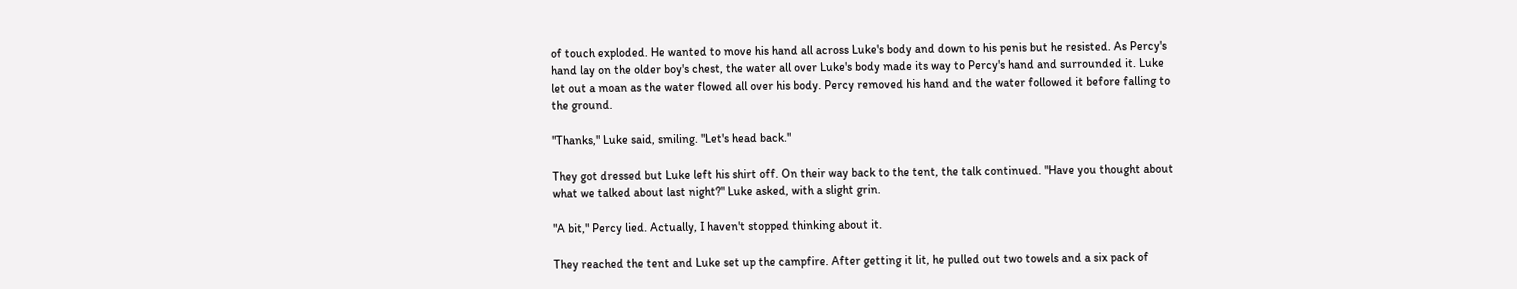of touch exploded. He wanted to move his hand all across Luke's body and down to his penis but he resisted. As Percy's hand lay on the older boy's chest, the water all over Luke's body made its way to Percy's hand and surrounded it. Luke let out a moan as the water flowed all over his body. Percy removed his hand and the water followed it before falling to the ground.

"Thanks," Luke said, smiling. "Let's head back."

They got dressed but Luke left his shirt off. On their way back to the tent, the talk continued. "Have you thought about what we talked about last night?" Luke asked, with a slight grin.

"A bit," Percy lied. Actually, I haven't stopped thinking about it.

They reached the tent and Luke set up the campfire. After getting it lit, he pulled out two towels and a six pack of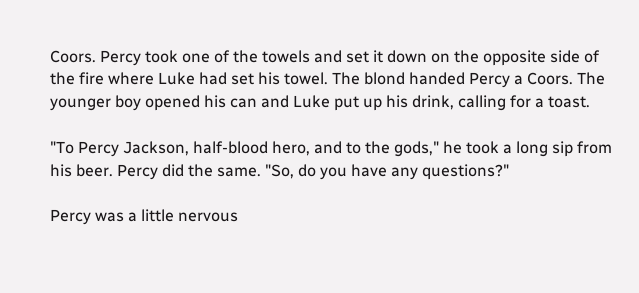Coors. Percy took one of the towels and set it down on the opposite side of the fire where Luke had set his towel. The blond handed Percy a Coors. The younger boy opened his can and Luke put up his drink, calling for a toast.

"To Percy Jackson, half-blood hero, and to the gods," he took a long sip from his beer. Percy did the same. "So, do you have any questions?"

Percy was a little nervous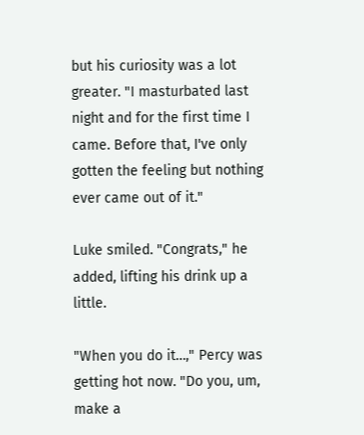but his curiosity was a lot greater. "I masturbated last night and for the first time I came. Before that, I've only gotten the feeling but nothing ever came out of it."

Luke smiled. "Congrats," he added, lifting his drink up a little.

"When you do it…," Percy was getting hot now. "Do you, um, make a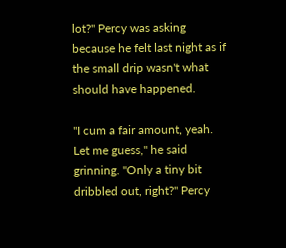lot?" Percy was asking because he felt last night as if the small drip wasn't what should have happened.

"I cum a fair amount, yeah. Let me guess," he said grinning. "Only a tiny bit dribbled out, right?" Percy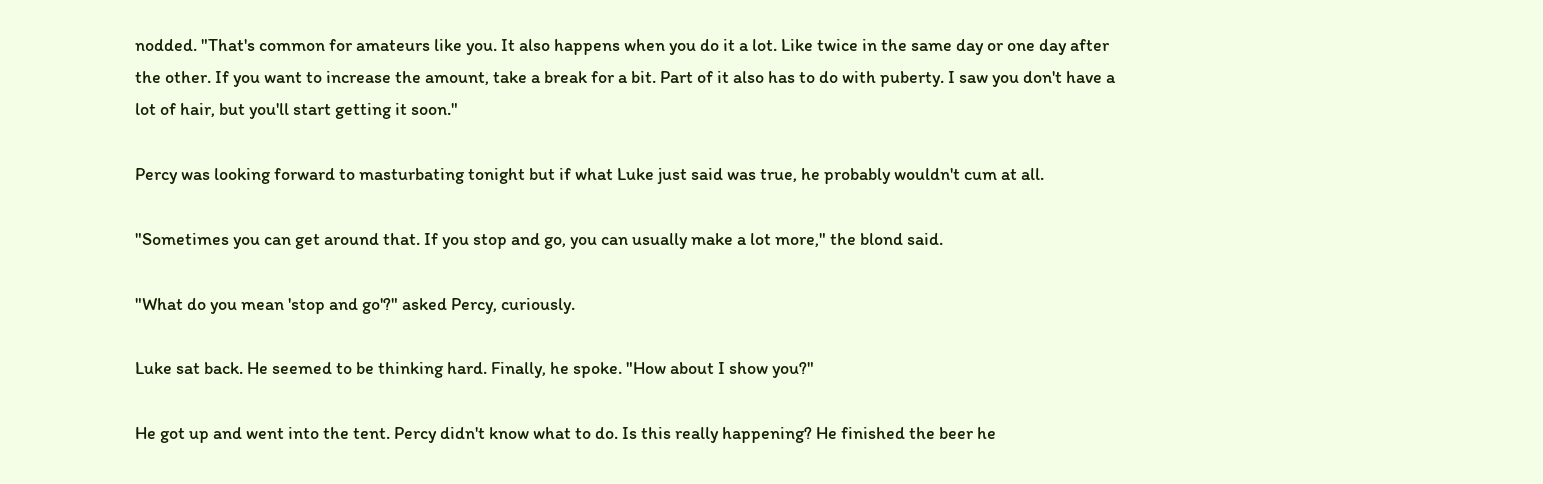nodded. "That's common for amateurs like you. It also happens when you do it a lot. Like twice in the same day or one day after the other. If you want to increase the amount, take a break for a bit. Part of it also has to do with puberty. I saw you don't have a lot of hair, but you'll start getting it soon."

Percy was looking forward to masturbating tonight but if what Luke just said was true, he probably wouldn't cum at all.

"Sometimes you can get around that. If you stop and go, you can usually make a lot more," the blond said.

"What do you mean 'stop and go'?" asked Percy, curiously.

Luke sat back. He seemed to be thinking hard. Finally, he spoke. "How about I show you?"

He got up and went into the tent. Percy didn't know what to do. Is this really happening? He finished the beer he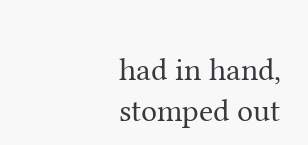had in hand, stomped out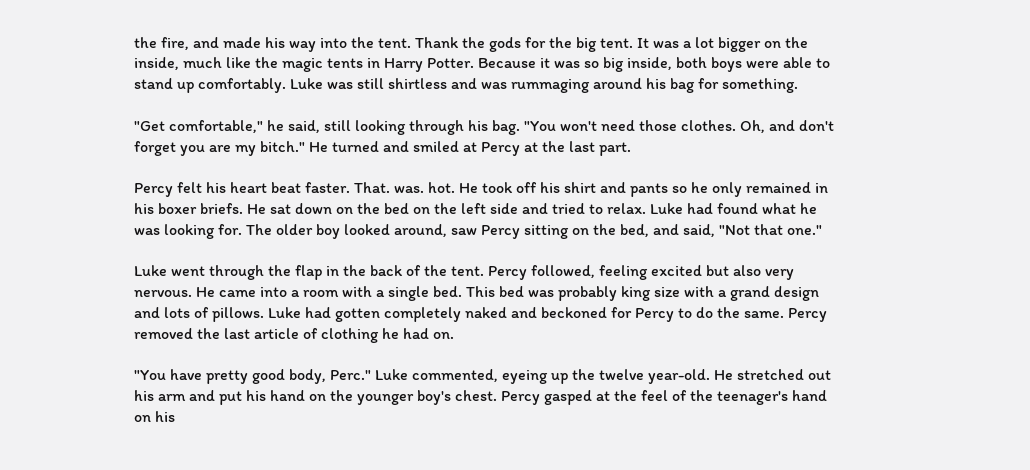the fire, and made his way into the tent. Thank the gods for the big tent. It was a lot bigger on the inside, much like the magic tents in Harry Potter. Because it was so big inside, both boys were able to stand up comfortably. Luke was still shirtless and was rummaging around his bag for something.

"Get comfortable," he said, still looking through his bag. "You won't need those clothes. Oh, and don't forget you are my bitch." He turned and smiled at Percy at the last part.

Percy felt his heart beat faster. That. was. hot. He took off his shirt and pants so he only remained in his boxer briefs. He sat down on the bed on the left side and tried to relax. Luke had found what he was looking for. The older boy looked around, saw Percy sitting on the bed, and said, "Not that one."

Luke went through the flap in the back of the tent. Percy followed, feeling excited but also very nervous. He came into a room with a single bed. This bed was probably king size with a grand design and lots of pillows. Luke had gotten completely naked and beckoned for Percy to do the same. Percy removed the last article of clothing he had on.

"You have pretty good body, Perc." Luke commented, eyeing up the twelve year-old. He stretched out his arm and put his hand on the younger boy's chest. Percy gasped at the feel of the teenager's hand on his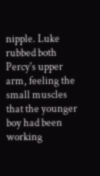nipple. Luke rubbed both Percy's upper arm, feeling the small muscles that the younger boy had been working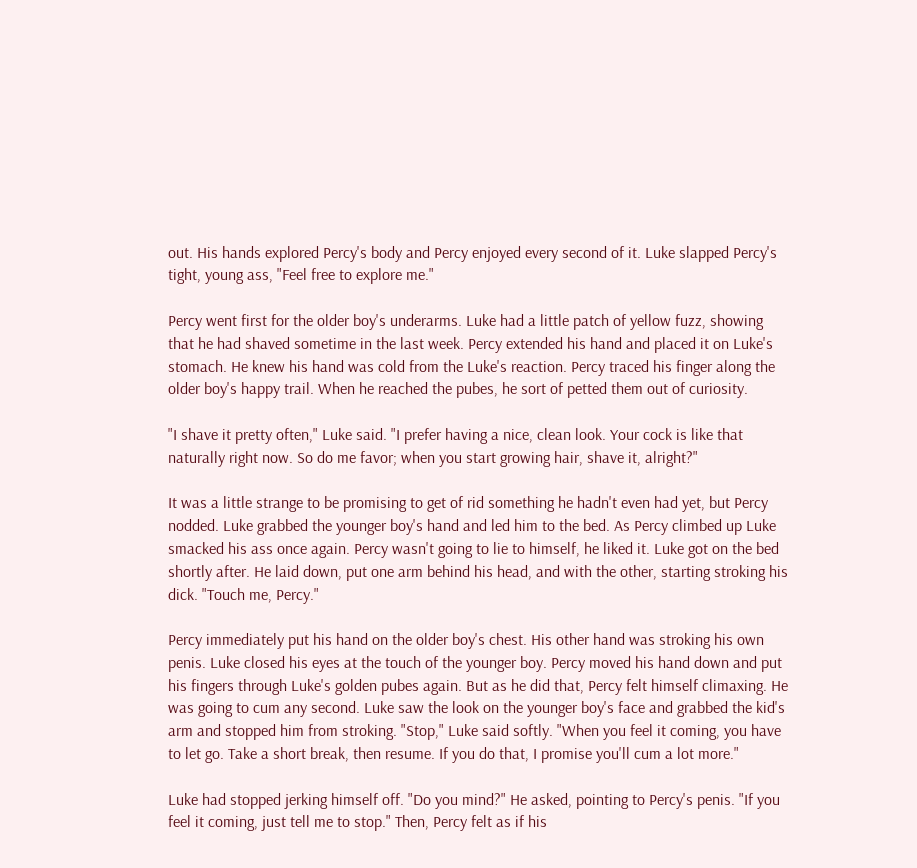out. His hands explored Percy's body and Percy enjoyed every second of it. Luke slapped Percy's tight, young ass, "Feel free to explore me."

Percy went first for the older boy's underarms. Luke had a little patch of yellow fuzz, showing that he had shaved sometime in the last week. Percy extended his hand and placed it on Luke's stomach. He knew his hand was cold from the Luke's reaction. Percy traced his finger along the older boy's happy trail. When he reached the pubes, he sort of petted them out of curiosity.

"I shave it pretty often," Luke said. "I prefer having a nice, clean look. Your cock is like that naturally right now. So do me favor; when you start growing hair, shave it, alright?"

It was a little strange to be promising to get of rid something he hadn't even had yet, but Percy nodded. Luke grabbed the younger boy's hand and led him to the bed. As Percy climbed up Luke smacked his ass once again. Percy wasn't going to lie to himself, he liked it. Luke got on the bed shortly after. He laid down, put one arm behind his head, and with the other, starting stroking his dick. "Touch me, Percy."

Percy immediately put his hand on the older boy's chest. His other hand was stroking his own penis. Luke closed his eyes at the touch of the younger boy. Percy moved his hand down and put his fingers through Luke's golden pubes again. But as he did that, Percy felt himself climaxing. He was going to cum any second. Luke saw the look on the younger boy's face and grabbed the kid's arm and stopped him from stroking. "Stop," Luke said softly. "When you feel it coming, you have to let go. Take a short break, then resume. If you do that, I promise you'll cum a lot more."

Luke had stopped jerking himself off. "Do you mind?" He asked, pointing to Percy's penis. "If you feel it coming, just tell me to stop." Then, Percy felt as if his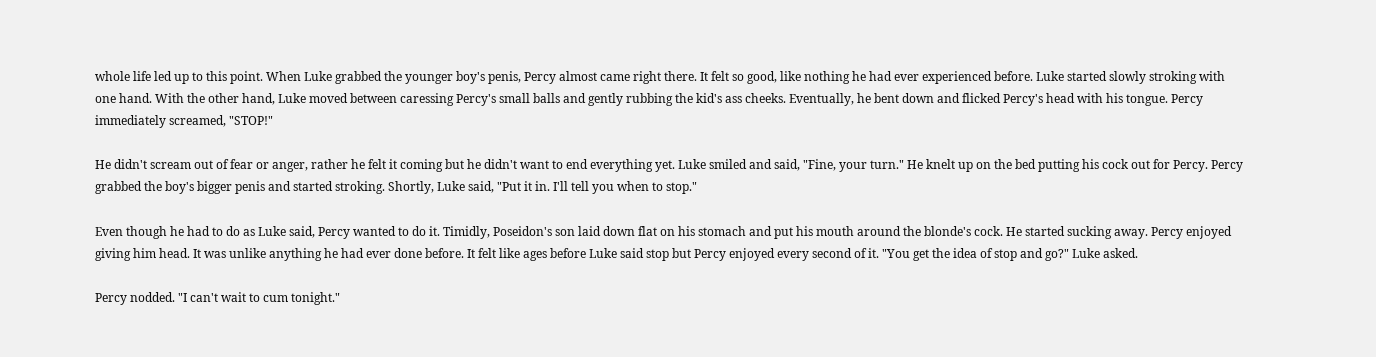whole life led up to this point. When Luke grabbed the younger boy's penis, Percy almost came right there. It felt so good, like nothing he had ever experienced before. Luke started slowly stroking with one hand. With the other hand, Luke moved between caressing Percy's small balls and gently rubbing the kid's ass cheeks. Eventually, he bent down and flicked Percy's head with his tongue. Percy immediately screamed, "STOP!"

He didn't scream out of fear or anger, rather he felt it coming but he didn't want to end everything yet. Luke smiled and said, "Fine, your turn." He knelt up on the bed putting his cock out for Percy. Percy grabbed the boy's bigger penis and started stroking. Shortly, Luke said, "Put it in. I'll tell you when to stop."

Even though he had to do as Luke said, Percy wanted to do it. Timidly, Poseidon's son laid down flat on his stomach and put his mouth around the blonde's cock. He started sucking away. Percy enjoyed giving him head. It was unlike anything he had ever done before. It felt like ages before Luke said stop but Percy enjoyed every second of it. "You get the idea of stop and go?" Luke asked.

Percy nodded. "I can't wait to cum tonight."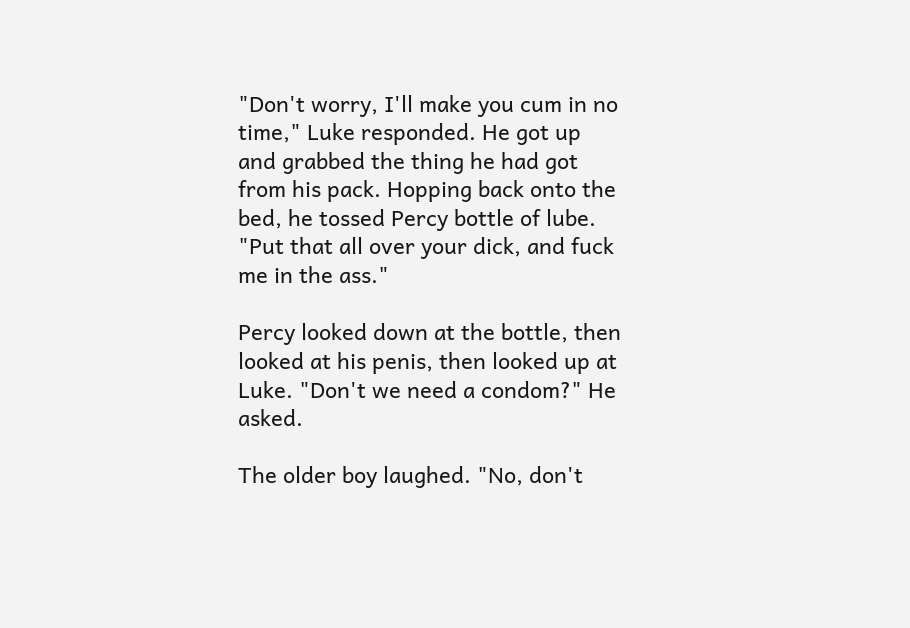"Don't worry, I'll make you cum in no time," Luke responded. He got up and grabbed the thing he had got from his pack. Hopping back onto the bed, he tossed Percy bottle of lube. "Put that all over your dick, and fuck me in the ass."

Percy looked down at the bottle, then looked at his penis, then looked up at Luke. "Don't we need a condom?" He asked.

The older boy laughed. "No, don't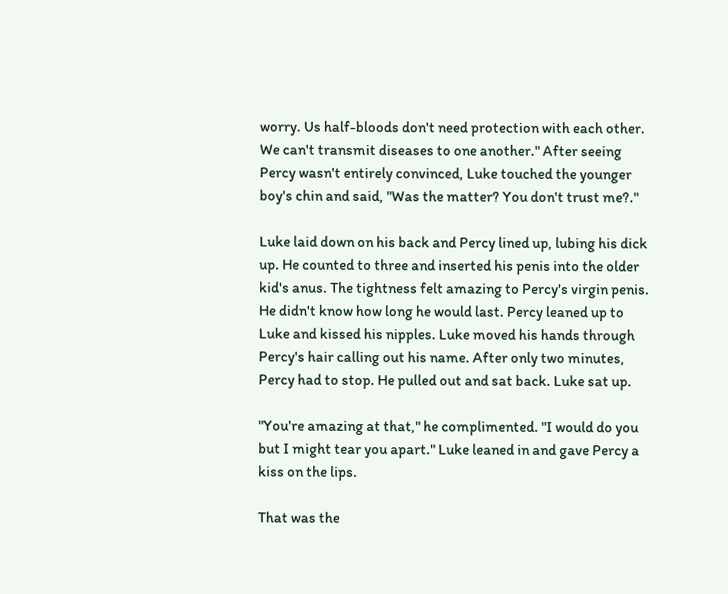worry. Us half-bloods don't need protection with each other. We can't transmit diseases to one another." After seeing Percy wasn't entirely convinced, Luke touched the younger boy's chin and said, "Was the matter? You don't trust me?."

Luke laid down on his back and Percy lined up, lubing his dick up. He counted to three and inserted his penis into the older kid's anus. The tightness felt amazing to Percy's virgin penis. He didn't know how long he would last. Percy leaned up to Luke and kissed his nipples. Luke moved his hands through Percy's hair calling out his name. After only two minutes, Percy had to stop. He pulled out and sat back. Luke sat up.

"You're amazing at that," he complimented. "I would do you but I might tear you apart." Luke leaned in and gave Percy a kiss on the lips.

That was the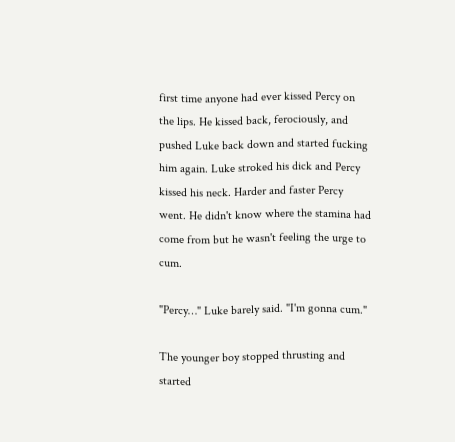first time anyone had ever kissed Percy on the lips. He kissed back, ferociously, and pushed Luke back down and started fucking him again. Luke stroked his dick and Percy kissed his neck. Harder and faster Percy went. He didn't know where the stamina had come from but he wasn't feeling the urge to cum.

"Percy…" Luke barely said. "I'm gonna cum."

The younger boy stopped thrusting and started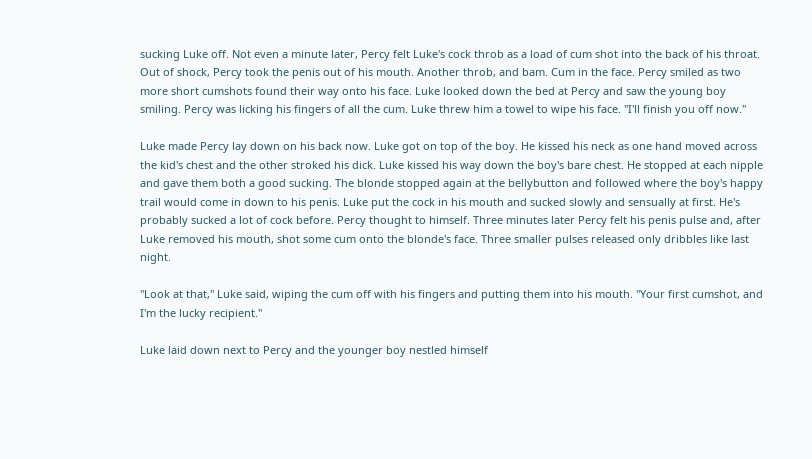sucking Luke off. Not even a minute later, Percy felt Luke's cock throb as a load of cum shot into the back of his throat. Out of shock, Percy took the penis out of his mouth. Another throb, and bam. Cum in the face. Percy smiled as two more short cumshots found their way onto his face. Luke looked down the bed at Percy and saw the young boy smiling. Percy was licking his fingers of all the cum. Luke threw him a towel to wipe his face. "I'll finish you off now."

Luke made Percy lay down on his back now. Luke got on top of the boy. He kissed his neck as one hand moved across the kid's chest and the other stroked his dick. Luke kissed his way down the boy's bare chest. He stopped at each nipple and gave them both a good sucking. The blonde stopped again at the bellybutton and followed where the boy's happy trail would come in down to his penis. Luke put the cock in his mouth and sucked slowly and sensually at first. He's probably sucked a lot of cock before. Percy thought to himself. Three minutes later Percy felt his penis pulse and, after Luke removed his mouth, shot some cum onto the blonde's face. Three smaller pulses released only dribbles like last night.

"Look at that," Luke said, wiping the cum off with his fingers and putting them into his mouth. "Your first cumshot, and I'm the lucky recipient."

Luke laid down next to Percy and the younger boy nestled himself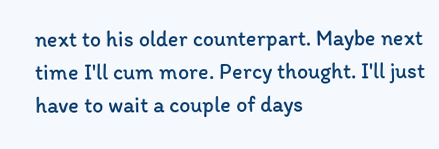next to his older counterpart. Maybe next time I'll cum more. Percy thought. I'll just have to wait a couple of days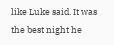like Luke said. It was the best night he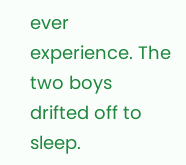ever experience. The two boys drifted off to sleep.